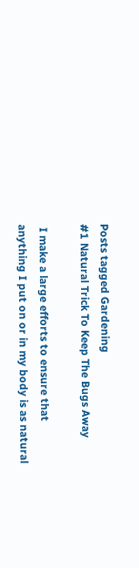Posts tagged Gardening
#1 Natural Trick To Keep The Bugs Away

 I make a large efforts to ensure that anything I put on or in my body is as natural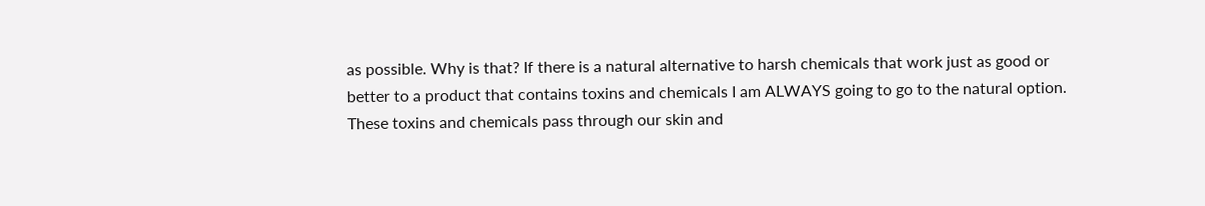as possible. Why is that? If there is a natural alternative to harsh chemicals that work just as good or better to a product that contains toxins and chemicals I am ALWAYS going to go to the natural option. These toxins and chemicals pass through our skin and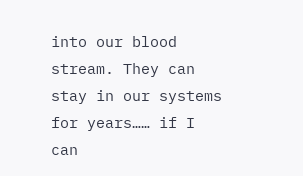into our blood stream. They can stay in our systems for years…… if I can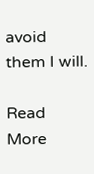avoid them I will.

Read More